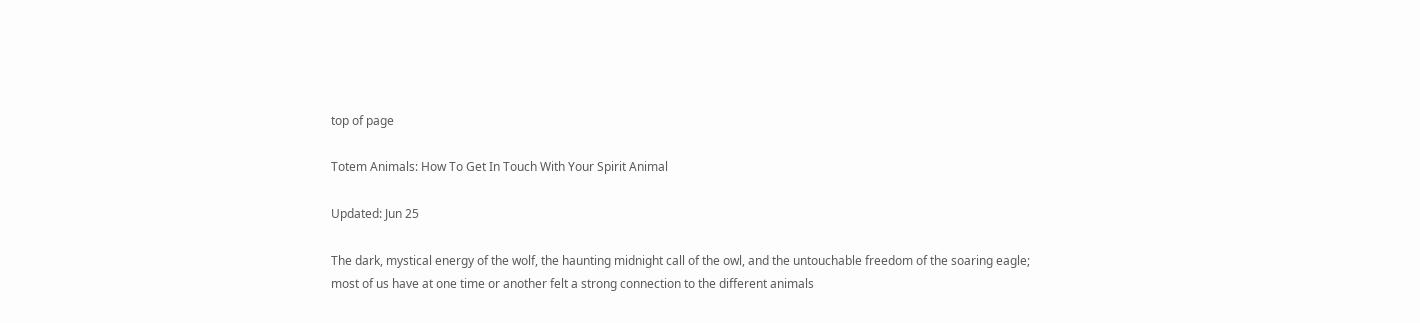top of page

Totem Animals: How To Get In Touch With Your Spirit Animal

Updated: Jun 25

The dark, mystical energy of the wolf, the haunting midnight call of the owl, and the untouchable freedom of the soaring eagle; most of us have at one time or another felt a strong connection to the different animals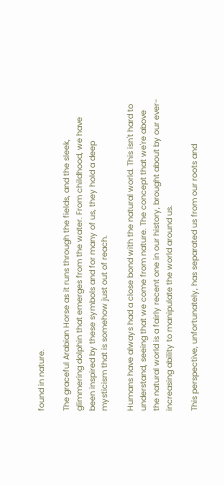found in nature.

The graceful Arabian Horse as it runs through the fields, and the sleek, glimmering dolphin that emerges from the water. From childhood, we have been inspired by these symbols and for many of us, they hold a deep mysticism that is somehow just out of reach.

Humans have always had a close bond with the natural world. This isn't hard to understand, seeing that we come from nature. The concept that we're above the natural world is a fairly recent one in our history, brought about by our ever-increasing ability to manipulate the world around us.

This perspective, unfortunately, has separated us from our roots and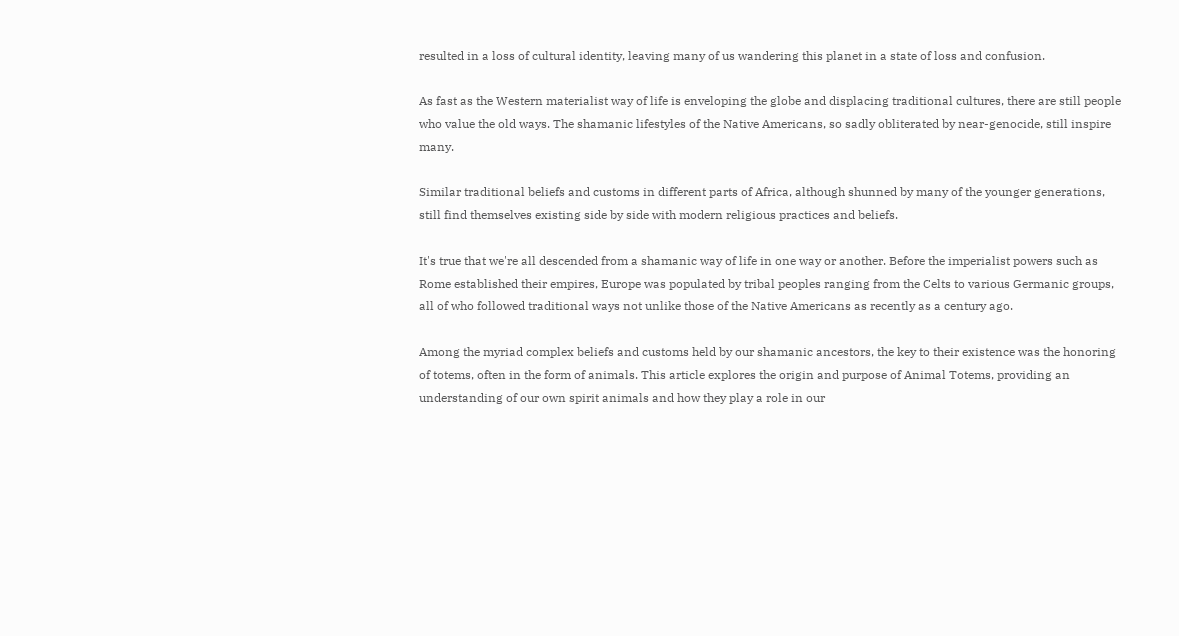resulted in a loss of cultural identity, leaving many of us wandering this planet in a state of loss and confusion.

As fast as the Western materialist way of life is enveloping the globe and displacing traditional cultures, there are still people who value the old ways. The shamanic lifestyles of the Native Americans, so sadly obliterated by near-genocide, still inspire many.

Similar traditional beliefs and customs in different parts of Africa, although shunned by many of the younger generations, still find themselves existing side by side with modern religious practices and beliefs.

It's true that we're all descended from a shamanic way of life in one way or another. Before the imperialist powers such as Rome established their empires, Europe was populated by tribal peoples ranging from the Celts to various Germanic groups, all of who followed traditional ways not unlike those of the Native Americans as recently as a century ago.

Among the myriad complex beliefs and customs held by our shamanic ancestors, the key to their existence was the honoring of totems, often in the form of animals. This article explores the origin and purpose of Animal Totems, providing an understanding of our own spirit animals and how they play a role in our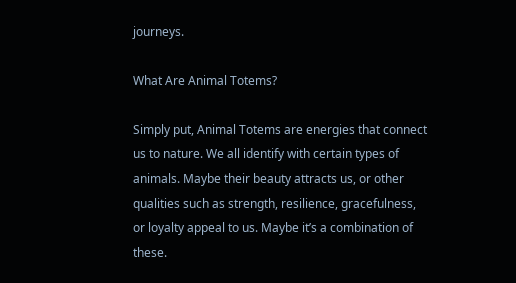journeys.

What Are Animal Totems?

Simply put, Animal Totems are energies that connect us to nature. We all identify with certain types of animals. Maybe their beauty attracts us, or other qualities such as strength, resilience, gracefulness, or loyalty appeal to us. Maybe it’s a combination of these.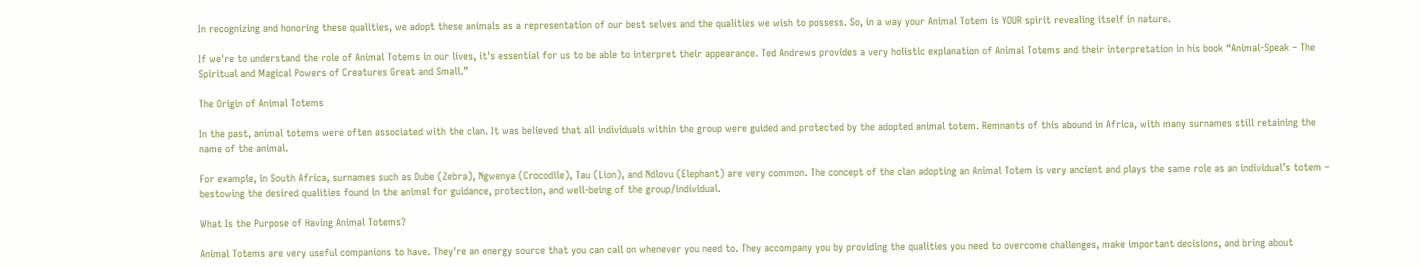In recognizing and honoring these qualities, we adopt these animals as a representation of our best selves and the qualities we wish to possess. So, in a way your Animal Totem is YOUR spirit revealing itself in nature.

If we're to understand the role of Animal Totems in our lives, it's essential for us to be able to interpret their appearance. Ted Andrews provides a very holistic explanation of Animal Totems and their interpretation in his book “Animal-Speak – The Spiritual and Magical Powers of Creatures Great and Small.”

The Origin of Animal Totems

In the past, animal totems were often associated with the clan. It was believed that all individuals within the group were guided and protected by the adopted animal totem. Remnants of this abound in Africa, with many surnames still retaining the name of the animal.

For example, in South Africa, surnames such as Dube (Zebra), Ngwenya (Crocodile), Tau (Lion), and Ndlovu (Elephant) are very common. The concept of the clan adopting an Animal Totem is very ancient and plays the same role as an individual’s totem – bestowing the desired qualities found in the animal for guidance, protection, and well-being of the group/individual.

What Is the Purpose of Having Animal Totems?

Animal Totems are very useful companions to have. They're an energy source that you can call on whenever you need to. They accompany you by providing the qualities you need to overcome challenges, make important decisions, and bring about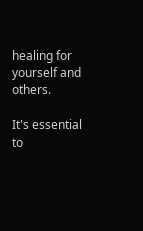healing for yourself and others.

It's essential to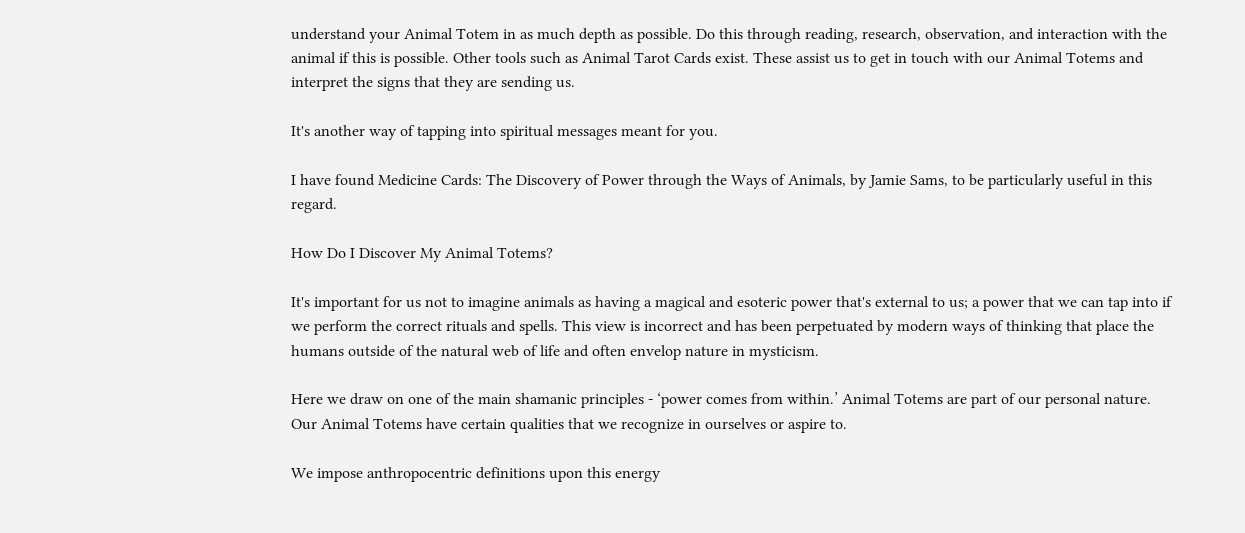understand your Animal Totem in as much depth as possible. Do this through reading, research, observation, and interaction with the animal if this is possible. Other tools such as Animal Tarot Cards exist. These assist us to get in touch with our Animal Totems and interpret the signs that they are sending us.

It's another way of tapping into spiritual messages meant for you.

I have found Medicine Cards: The Discovery of Power through the Ways of Animals, by Jamie Sams, to be particularly useful in this regard.

How Do I Discover My Animal Totems?

It's important for us not to imagine animals as having a magical and esoteric power that's external to us; a power that we can tap into if we perform the correct rituals and spells. This view is incorrect and has been perpetuated by modern ways of thinking that place the humans outside of the natural web of life and often envelop nature in mysticism.

Here we draw on one of the main shamanic principles - ‘power comes from within.’ Animal Totems are part of our personal nature. Our Animal Totems have certain qualities that we recognize in ourselves or aspire to.

We impose anthropocentric definitions upon this energy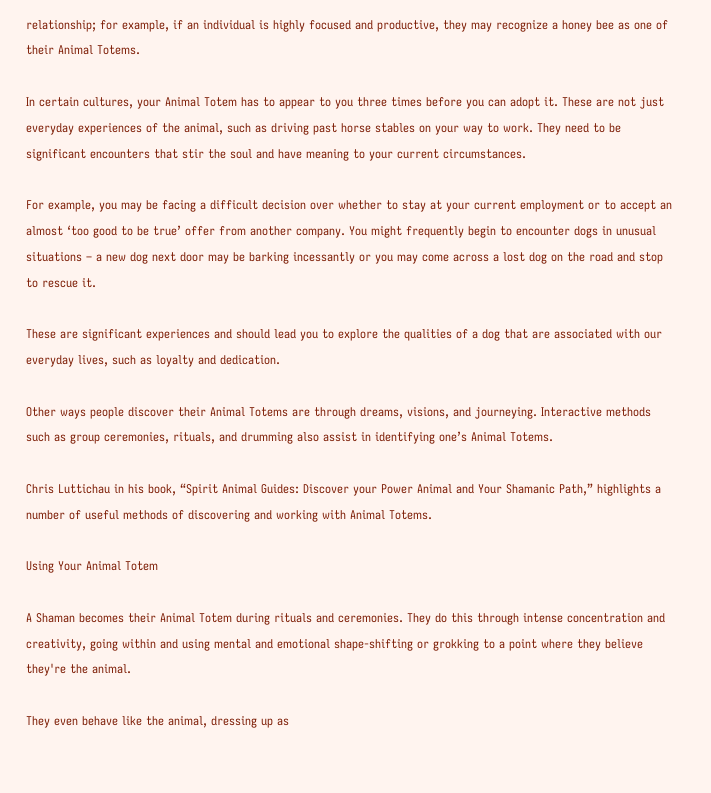relationship; for example, if an individual is highly focused and productive, they may recognize a honey bee as one of their Animal Totems.

In certain cultures, your Animal Totem has to appear to you three times before you can adopt it. These are not just everyday experiences of the animal, such as driving past horse stables on your way to work. They need to be significant encounters that stir the soul and have meaning to your current circumstances.

For example, you may be facing a difficult decision over whether to stay at your current employment or to accept an almost ‘too good to be true’ offer from another company. You might frequently begin to encounter dogs in unusual situations – a new dog next door may be barking incessantly or you may come across a lost dog on the road and stop to rescue it.

These are significant experiences and should lead you to explore the qualities of a dog that are associated with our everyday lives, such as loyalty and dedication.

Other ways people discover their Animal Totems are through dreams, visions, and journeying. Interactive methods such as group ceremonies, rituals, and drumming also assist in identifying one’s Animal Totems.

Chris Luttichau in his book, “Spirit Animal Guides: Discover your Power Animal and Your Shamanic Path,” highlights a number of useful methods of discovering and working with Animal Totems.

Using Your Animal Totem

A Shaman becomes their Animal Totem during rituals and ceremonies. They do this through intense concentration and creativity, going within and using mental and emotional shape-shifting or grokking to a point where they believe they're the animal.

They even behave like the animal, dressing up as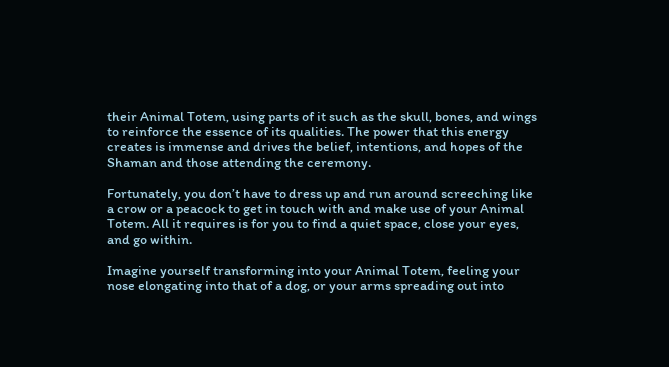their Animal Totem, using parts of it such as the skull, bones, and wings to reinforce the essence of its qualities. The power that this energy creates is immense and drives the belief, intentions, and hopes of the Shaman and those attending the ceremony.

Fortunately, you don’t have to dress up and run around screeching like a crow or a peacock to get in touch with and make use of your Animal Totem. All it requires is for you to find a quiet space, close your eyes, and go within.

Imagine yourself transforming into your Animal Totem, feeling your nose elongating into that of a dog, or your arms spreading out into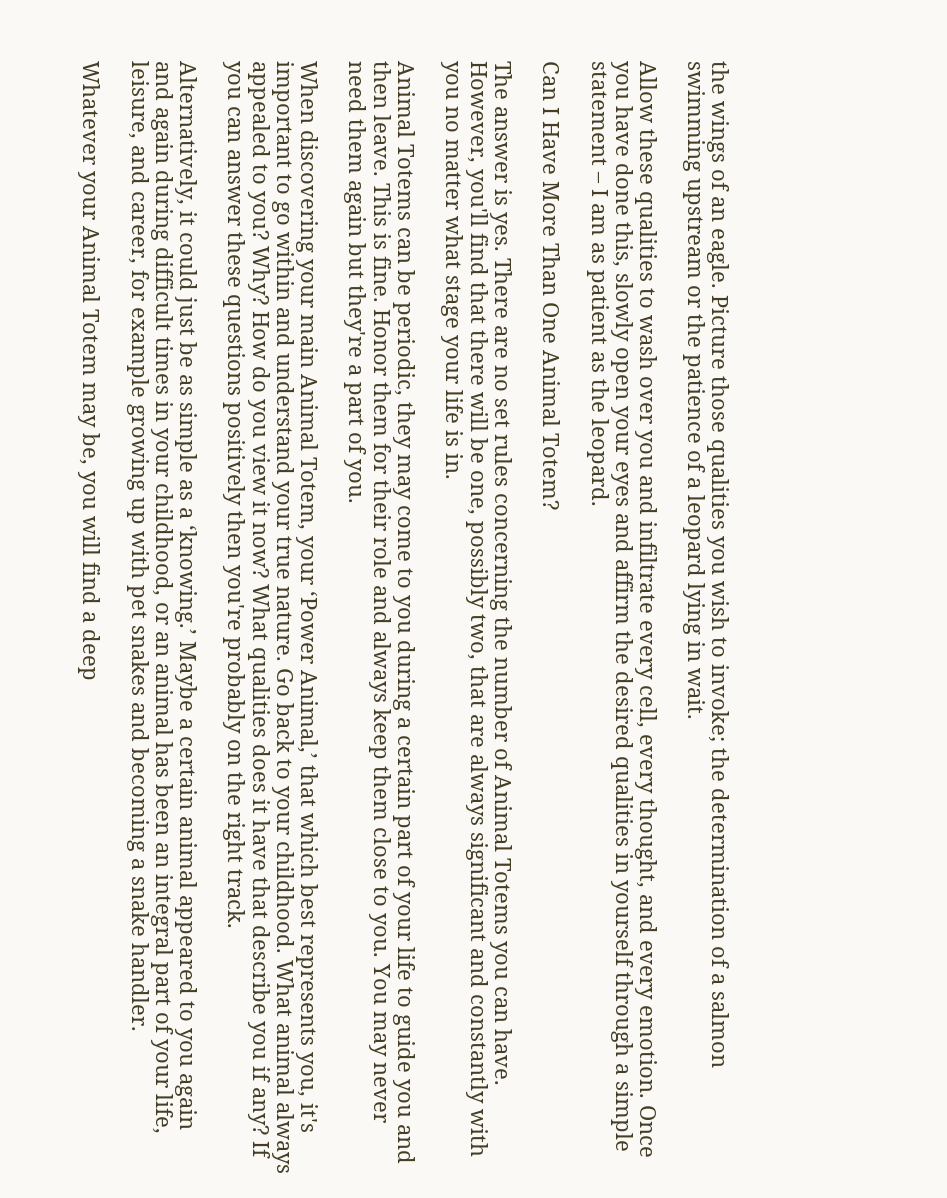the wings of an eagle. Picture those qualities you wish to invoke; the determination of a salmon swimming upstream or the patience of a leopard lying in wait.

Allow these qualities to wash over you and infiltrate every cell, every thought, and every emotion. Once you have done this, slowly open your eyes and affirm the desired qualities in yourself through a simple statement – I am as patient as the leopard.

Can I Have More Than One Animal Totem?

The answer is yes. There are no set rules concerning the number of Animal Totems you can have. However, you'll find that there will be one, possibly two, that are always significant and constantly with you no matter what stage your life is in.

Animal Totems can be periodic, they may come to you during a certain part of your life to guide you and then leave. This is fine. Honor them for their role and always keep them close to you. You may never need them again but they're a part of you.

When discovering your main Animal Totem, your ‘Power Animal,’ that which best represents you, it's important to go within and understand your true nature. Go back to your childhood. What animal always appealed to you? Why? How do you view it now? What qualities does it have that describe you if any? If you can answer these questions positively then you're probably on the right track.

Alternatively, it could just be as simple as a ‘knowing.’ Maybe a certain animal appeared to you again and again during difficult times in your childhood, or an animal has been an integral part of your life, leisure, and career, for example growing up with pet snakes and becoming a snake handler.

Whatever your Animal Totem may be, you will find a deep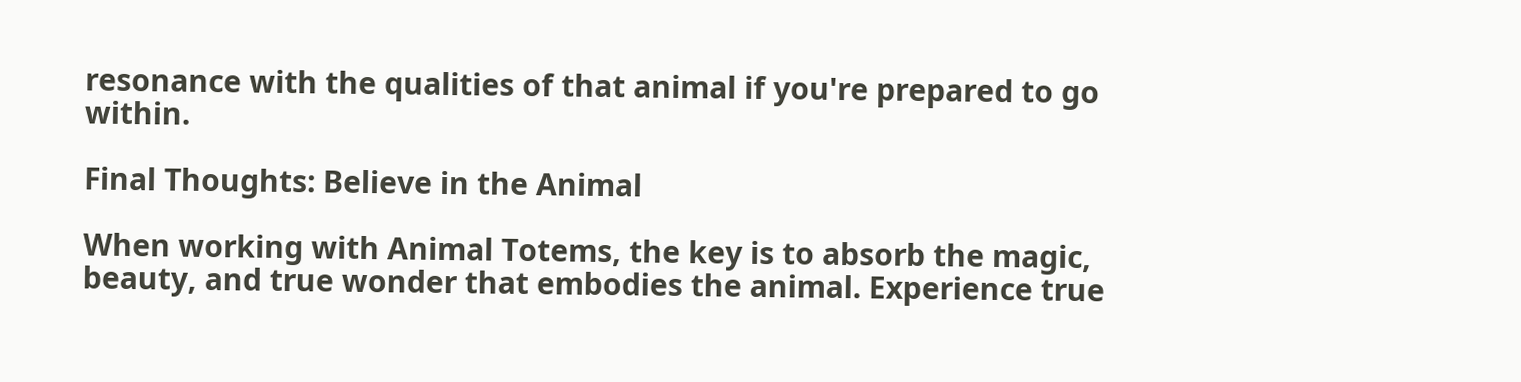resonance with the qualities of that animal if you're prepared to go within.

Final Thoughts: Believe in the Animal

When working with Animal Totems, the key is to absorb the magic, beauty, and true wonder that embodies the animal. Experience true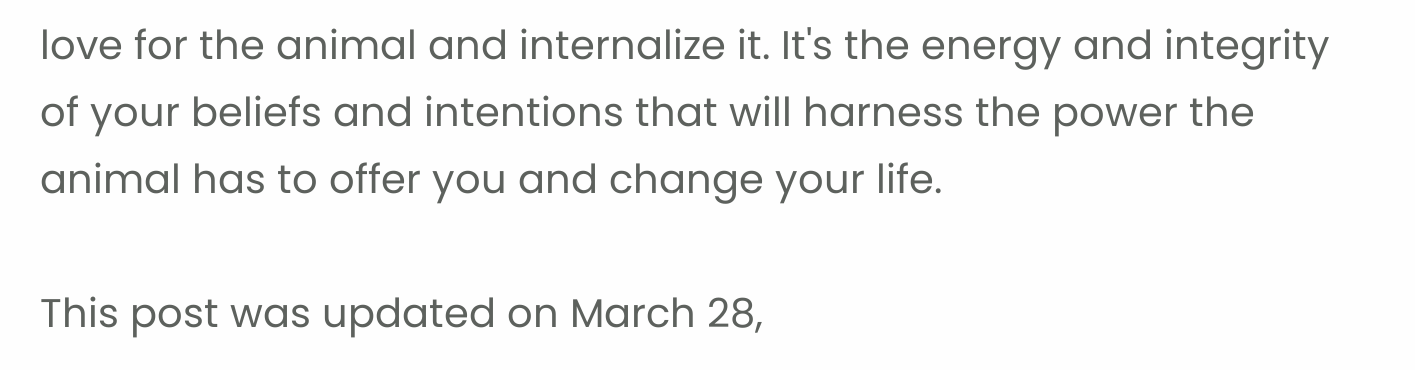love for the animal and internalize it. It's the energy and integrity of your beliefs and intentions that will harness the power the animal has to offer you and change your life.

This post was updated on March 28,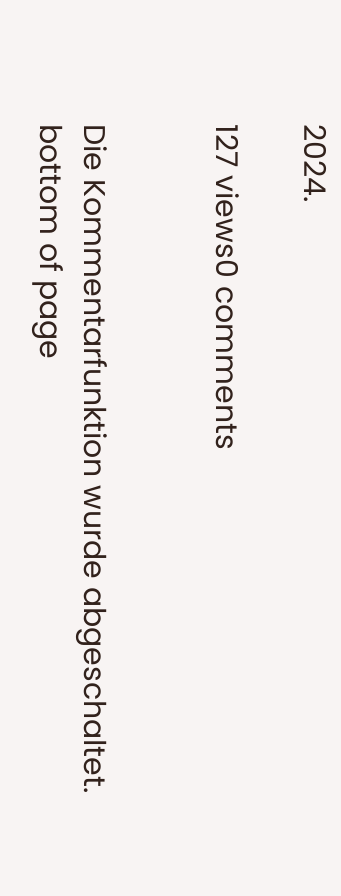2024.

127 views0 comments


Die Kommentarfunktion wurde abgeschaltet.
bottom of page